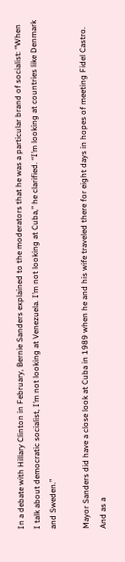In a debate with Hillary Clinton in February, Bernie Sanders explained to the moderators that he was a particular brand of socialist: “When I talk about democratic socialist, I’m not looking at Venezuela. I’m not looking at Cuba,” he clarified. “I’m looking at countries like Denmark and Sweden.”

Mayor Sanders did have a close look at Cuba in 1989 when he and his wife traveled there for eight days in hopes of meeting Fidel Castro. And as a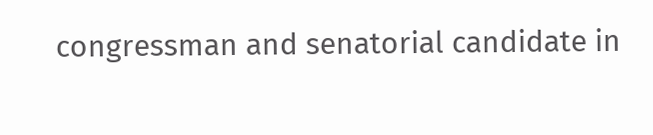congressman and senatorial candidate in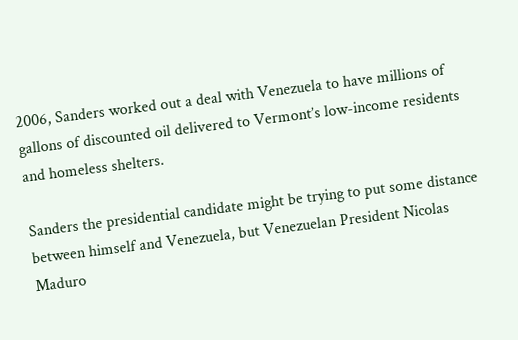2006, Sanders worked out a deal with Venezuela to have millions of gallons of discounted oil delivered to Vermont’s low-income residents and homeless shelters.

Sanders the presidential candidate might be trying to put some distance between himself and Venezuela, but Venezuelan President Nicolas Maduro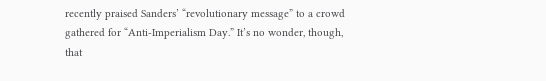recently praised Sanders’ “revolutionary message” to a crowd gathered for “Anti-Imperialism Day.” It’s no wonder, though, that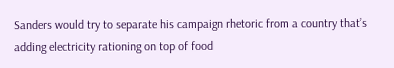Sanders would try to separate his campaign rhetoric from a country that’s adding electricity rationing on top of food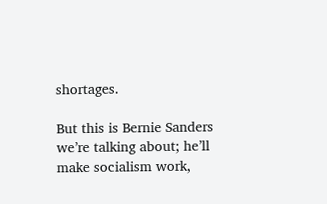shortages.

But this is Bernie Sanders we’re talking about; he’ll make socialism work,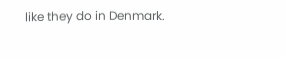like they do in Denmark.